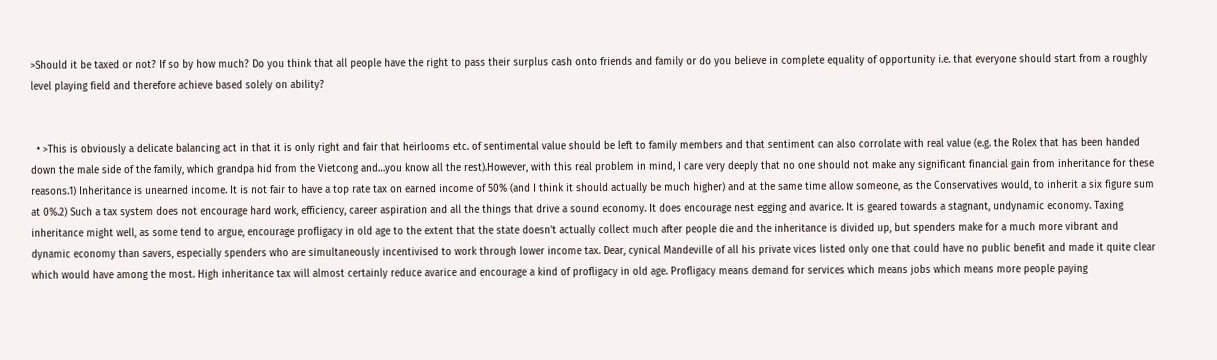>Should it be taxed or not? If so by how much? Do you think that all people have the right to pass their surplus cash onto friends and family or do you believe in complete equality of opportunity i.e. that everyone should start from a roughly level playing field and therefore achieve based solely on ability?


  • >This is obviously a delicate balancing act in that it is only right and fair that heirlooms etc. of sentimental value should be left to family members and that sentiment can also corrolate with real value (e.g. the Rolex that has been handed down the male side of the family, which grandpa hid from the Vietcong and…you know all the rest).However, with this real problem in mind, I care very deeply that no one should not make any significant financial gain from inheritance for these reasons.1) Inheritance is unearned income. It is not fair to have a top rate tax on earned income of 50% (and I think it should actually be much higher) and at the same time allow someone, as the Conservatives would, to inherit a six figure sum at 0%.2) Such a tax system does not encourage hard work, efficiency, career aspiration and all the things that drive a sound economy. It does encourage nest egging and avarice. It is geared towards a stagnant, undynamic economy. Taxing inheritance might well, as some tend to argue, encourage profligacy in old age to the extent that the state doesn't actually collect much after people die and the inheritance is divided up, but spenders make for a much more vibrant and dynamic economy than savers, especially spenders who are simultaneously incentivised to work through lower income tax. Dear, cynical Mandeville of all his private vices listed only one that could have no public benefit and made it quite clear which would have among the most. High inheritance tax will almost certainly reduce avarice and encourage a kind of profligacy in old age. Profligacy means demand for services which means jobs which means more people paying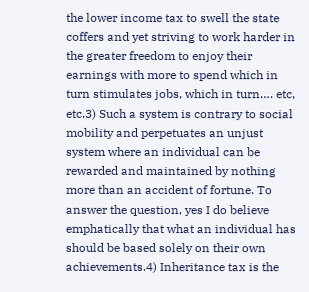the lower income tax to swell the state coffers and yet striving to work harder in the greater freedom to enjoy their earnings with more to spend which in turn stimulates jobs, which in turn…. etc, etc.3) Such a system is contrary to social mobility and perpetuates an unjust system where an individual can be rewarded and maintained by nothing more than an accident of fortune. To answer the question, yes I do believe emphatically that what an individual has should be based solely on their own achievements.4) Inheritance tax is the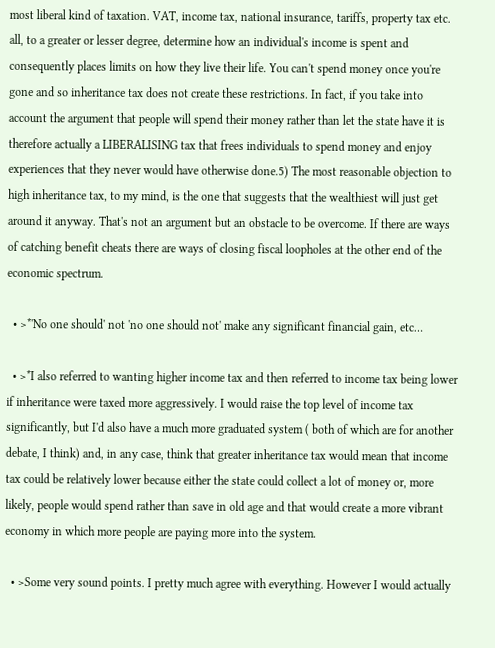most liberal kind of taxation. VAT, income tax, national insurance, tariffs, property tax etc. all, to a greater or lesser degree, determine how an individual's income is spent and consequently places limits on how they live their life. You can't spend money once you're gone and so inheritance tax does not create these restrictions. In fact, if you take into account the argument that people will spend their money rather than let the state have it is therefore actually a LIBERALISING tax that frees individuals to spend money and enjoy experiences that they never would have otherwise done.5) The most reasonable objection to high inheritance tax, to my mind, is the one that suggests that the wealthiest will just get around it anyway. That's not an argument but an obstacle to be overcome. If there are ways of catching benefit cheats there are ways of closing fiscal loopholes at the other end of the economic spectrum.

  • >*'No one should' not 'no one should not' make any significant financial gain, etc…

  • >*I also referred to wanting higher income tax and then referred to income tax being lower if inheritance were taxed more aggressively. I would raise the top level of income tax significantly, but I'd also have a much more graduated system ( both of which are for another debate, I think) and, in any case, think that greater inheritance tax would mean that income tax could be relatively lower because either the state could collect a lot of money or, more likely, people would spend rather than save in old age and that would create a more vibrant economy in which more people are paying more into the system.

  • >Some very sound points. I pretty much agree with everything. However I would actually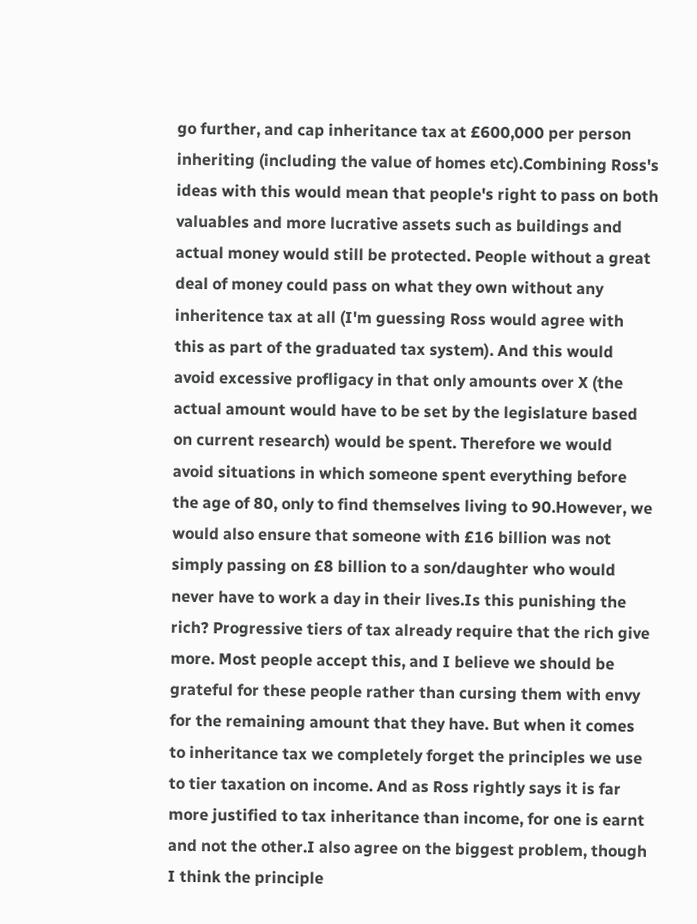go further, and cap inheritance tax at £600,000 per person inheriting (including the value of homes etc).Combining Ross's ideas with this would mean that people's right to pass on both valuables and more lucrative assets such as buildings and actual money would still be protected. People without a great deal of money could pass on what they own without any inheritence tax at all (I'm guessing Ross would agree with this as part of the graduated tax system). And this would avoid excessive profligacy in that only amounts over X (the actual amount would have to be set by the legislature based on current research) would be spent. Therefore we would avoid situations in which someone spent everything before the age of 80, only to find themselves living to 90.However, we would also ensure that someone with £16 billion was not simply passing on £8 billion to a son/daughter who would never have to work a day in their lives.Is this punishing the rich? Progressive tiers of tax already require that the rich give more. Most people accept this, and I believe we should be grateful for these people rather than cursing them with envy for the remaining amount that they have. But when it comes to inheritance tax we completely forget the principles we use to tier taxation on income. And as Ross rightly says it is far more justified to tax inheritance than income, for one is earnt and not the other.I also agree on the biggest problem, though I think the principle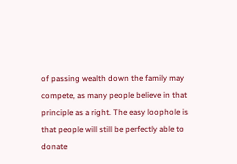of passing wealth down the family may compete, as many people believe in that principle as a right. The easy loophole is that people will still be perfectly able to donate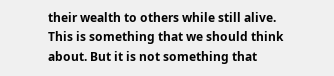their wealth to others while still alive. This is something that we should think about. But it is not something that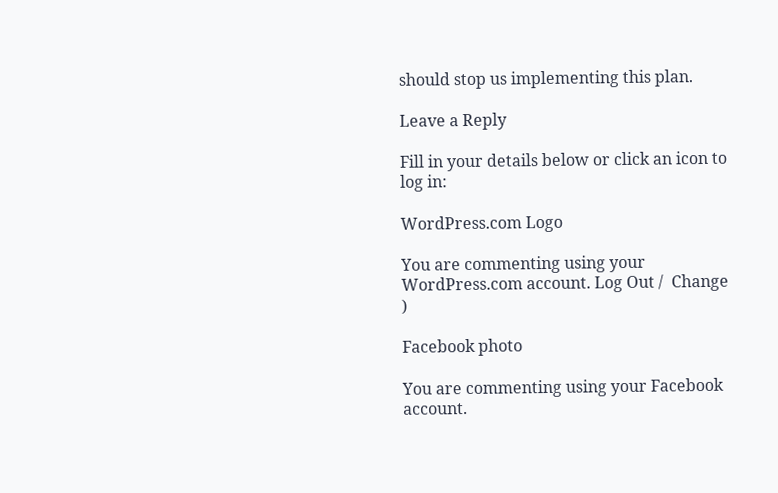should stop us implementing this plan.

Leave a Reply

Fill in your details below or click an icon to log in:

WordPress.com Logo

You are commenting using your WordPress.com account. Log Out /  Change )

Facebook photo

You are commenting using your Facebook account.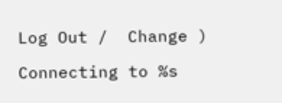Log Out /  Change )

Connecting to %s